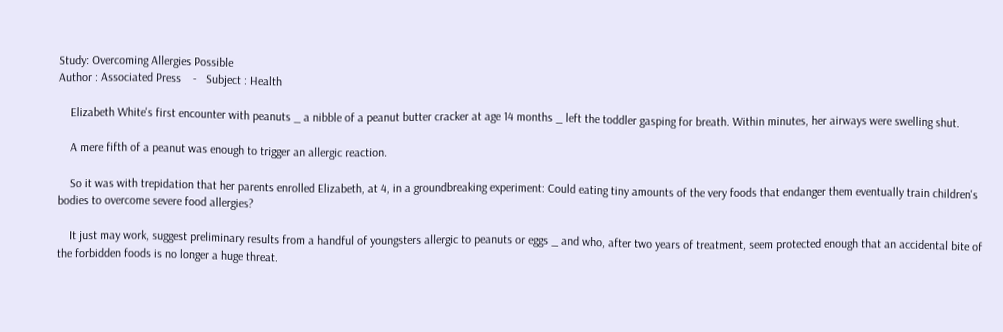Study: Overcoming Allergies Possible
Author : Associated Press    -   Subject : Health

    Elizabeth White's first encounter with peanuts _ a nibble of a peanut butter cracker at age 14 months _ left the toddler gasping for breath. Within minutes, her airways were swelling shut.

    A mere fifth of a peanut was enough to trigger an allergic reaction.

    So it was with trepidation that her parents enrolled Elizabeth, at 4, in a groundbreaking experiment: Could eating tiny amounts of the very foods that endanger them eventually train children's bodies to overcome severe food allergies?

    It just may work, suggest preliminary results from a handful of youngsters allergic to peanuts or eggs _ and who, after two years of treatment, seem protected enough that an accidental bite of the forbidden foods is no longer a huge threat.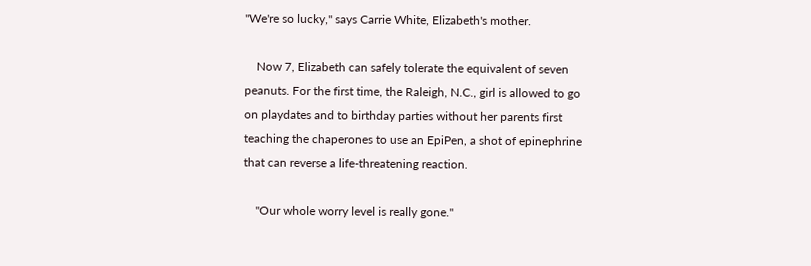''We're so lucky,'' says Carrie White, Elizabeth's mother.

    Now 7, Elizabeth can safely tolerate the equivalent of seven peanuts. For the first time, the Raleigh, N.C., girl is allowed to go on playdates and to birthday parties without her parents first teaching the chaperones to use an EpiPen, a shot of epinephrine that can reverse a life-threatening reaction.

    ''Our whole worry level is really gone.''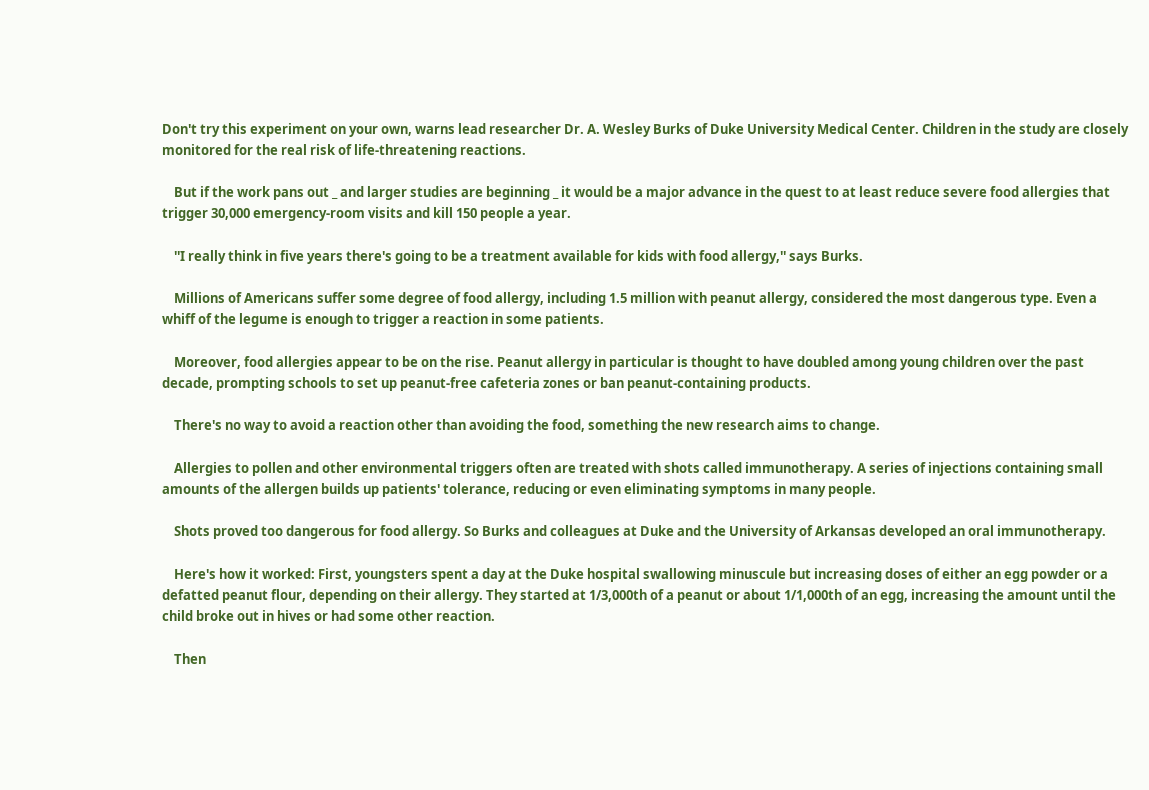Don't try this experiment on your own, warns lead researcher Dr. A. Wesley Burks of Duke University Medical Center. Children in the study are closely monitored for the real risk of life-threatening reactions.

    But if the work pans out _ and larger studies are beginning _ it would be a major advance in the quest to at least reduce severe food allergies that trigger 30,000 emergency-room visits and kill 150 people a year.

    ''I really think in five years there's going to be a treatment available for kids with food allergy,'' says Burks.

    Millions of Americans suffer some degree of food allergy, including 1.5 million with peanut allergy, considered the most dangerous type. Even a whiff of the legume is enough to trigger a reaction in some patients.

    Moreover, food allergies appear to be on the rise. Peanut allergy in particular is thought to have doubled among young children over the past decade, prompting schools to set up peanut-free cafeteria zones or ban peanut-containing products.

    There's no way to avoid a reaction other than avoiding the food, something the new research aims to change.

    Allergies to pollen and other environmental triggers often are treated with shots called immunotherapy. A series of injections containing small amounts of the allergen builds up patients' tolerance, reducing or even eliminating symptoms in many people.

    Shots proved too dangerous for food allergy. So Burks and colleagues at Duke and the University of Arkansas developed an oral immunotherapy.

    Here's how it worked: First, youngsters spent a day at the Duke hospital swallowing minuscule but increasing doses of either an egg powder or a defatted peanut flour, depending on their allergy. They started at 1/3,000th of a peanut or about 1/1,000th of an egg, increasing the amount until the child broke out in hives or had some other reaction.

    Then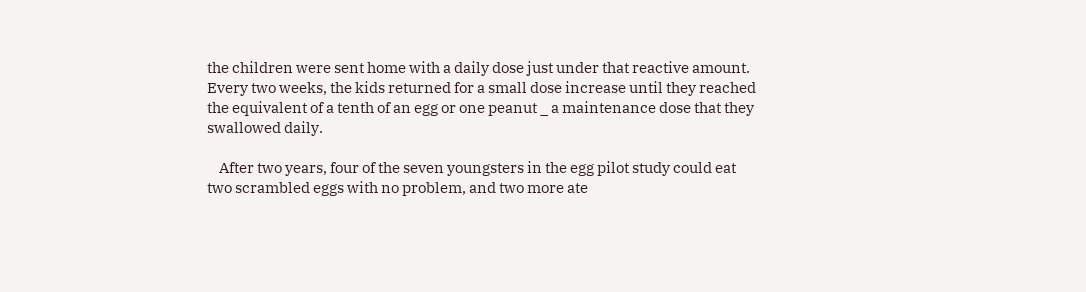the children were sent home with a daily dose just under that reactive amount. Every two weeks, the kids returned for a small dose increase until they reached the equivalent of a tenth of an egg or one peanut _ a maintenance dose that they swallowed daily.

    After two years, four of the seven youngsters in the egg pilot study could eat two scrambled eggs with no problem, and two more ate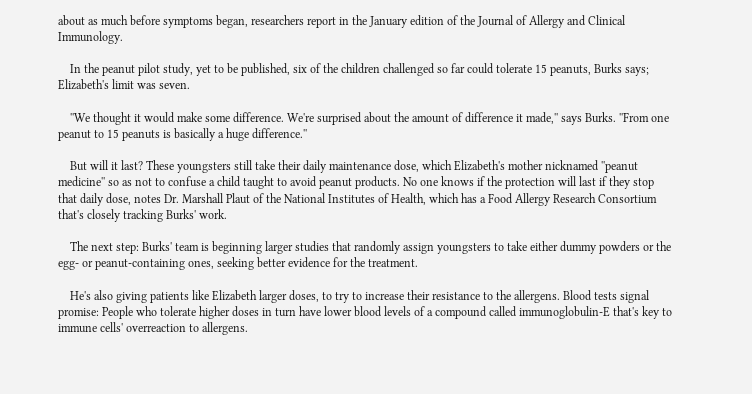about as much before symptoms began, researchers report in the January edition of the Journal of Allergy and Clinical Immunology.

    In the peanut pilot study, yet to be published, six of the children challenged so far could tolerate 15 peanuts, Burks says; Elizabeth's limit was seven.

    ''We thought it would make some difference. We're surprised about the amount of difference it made,'' says Burks. ''From one peanut to 15 peanuts is basically a huge difference.''

    But will it last? These youngsters still take their daily maintenance dose, which Elizabeth's mother nicknamed ''peanut medicine'' so as not to confuse a child taught to avoid peanut products. No one knows if the protection will last if they stop that daily dose, notes Dr. Marshall Plaut of the National Institutes of Health, which has a Food Allergy Research Consortium that's closely tracking Burks' work.

    The next step: Burks' team is beginning larger studies that randomly assign youngsters to take either dummy powders or the egg- or peanut-containing ones, seeking better evidence for the treatment.

    He's also giving patients like Elizabeth larger doses, to try to increase their resistance to the allergens. Blood tests signal promise: People who tolerate higher doses in turn have lower blood levels of a compound called immunoglobulin-E that's key to immune cells' overreaction to allergens.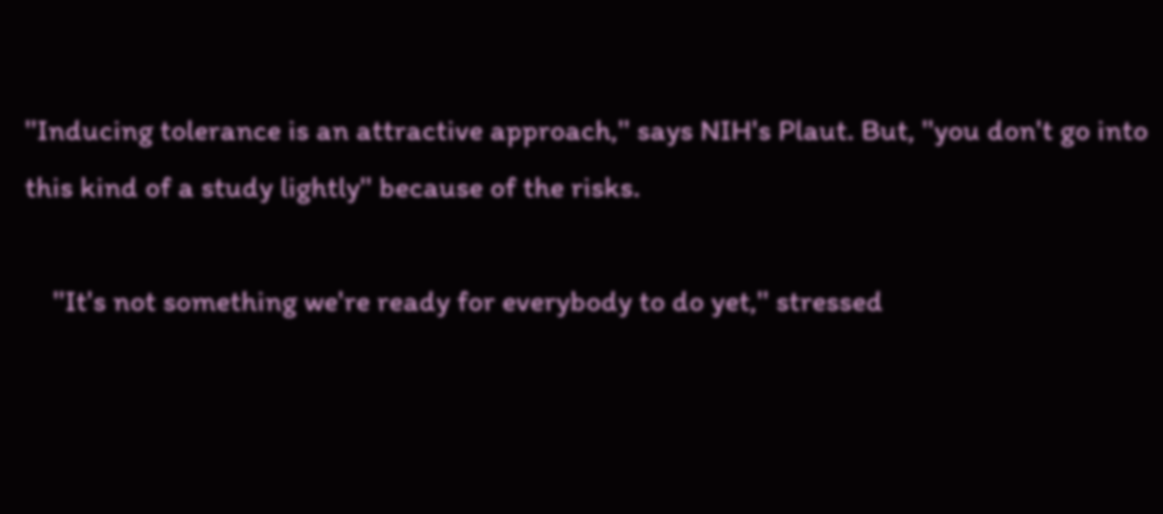''Inducing tolerance is an attractive approach,'' says NIH's Plaut. But, ''you don't go into this kind of a study lightly'' because of the risks.

    ''It's not something we're ready for everybody to do yet,'' stressed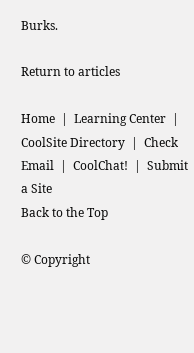Burks.

Return to articles

Home  |  Learning Center  |  CoolSite Directory  |  Check Email  |  CoolChat!  |  Submit a Site
Back to the Top

© Copyright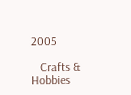2005

   Crafts & Hobbies